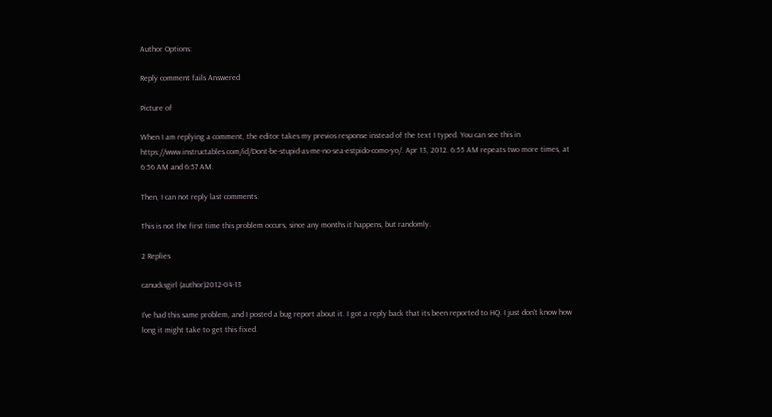Author Options:

Reply comment fails Answered

Picture of

When I am replying a comment, the editor takes my previos response instead of the text I typed. You can see this in https://www.instructables.com/id/Dont-be-stupid-as-me-no-sea-estpido-como-yo/. Apr 13, 2012. 6:55 AM repeats two more times, at 6:56 AM and 6:57 AM.

Then, I can not reply last comments.

This is not the first time this problem occurs, since any months it happens, but randomly.

2 Replies

canucksgirl (author)2012-04-13

I've had this same problem, and I posted a bug report about it. I got a reply back that its been reported to HQ. I just don't know how long it might take to get this fixed.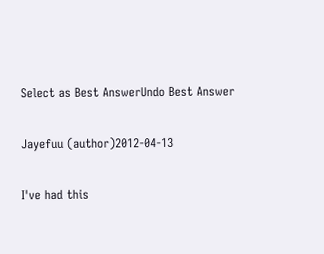Select as Best AnswerUndo Best Answer

Jayefuu (author)2012-04-13

I've had this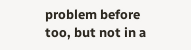problem before too, but not in a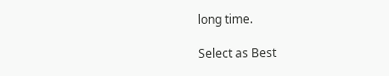long time.

Select as Best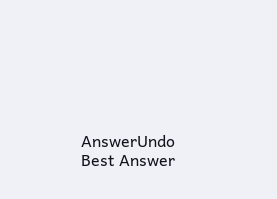AnswerUndo Best Answer